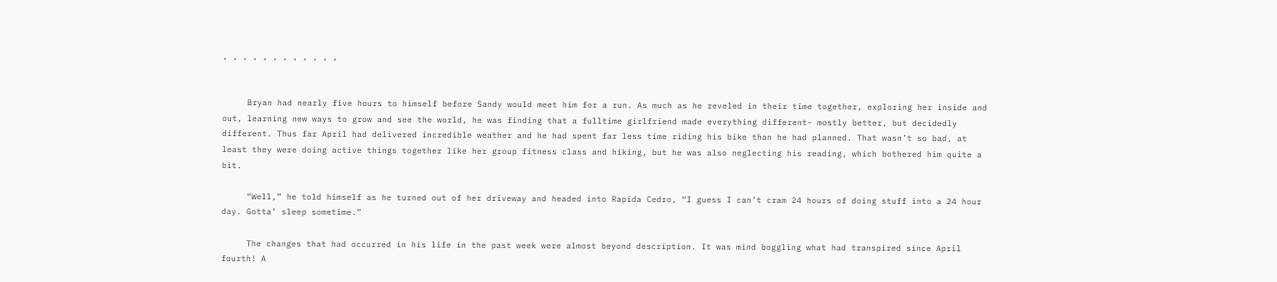, , , , , , , , , , , ,


     Bryan had nearly five hours to himself before Sandy would meet him for a run. As much as he reveled in their time together, exploring her inside and out, learning new ways to grow and see the world, he was finding that a fulltime girlfriend made everything different- mostly better, but decidedly different. Thus far April had delivered incredible weather and he had spent far less time riding his bike than he had planned. That wasn’t so bad, at least they were doing active things together like her group fitness class and hiking, but he was also neglecting his reading, which bothered him quite a bit.

     “Well,” he told himself as he turned out of her driveway and headed into Rapida Cedro, “I guess I can’t cram 24 hours of doing stuff into a 24 hour day. Gotta’ sleep sometime.”

     The changes that had occurred in his life in the past week were almost beyond description. It was mind boggling what had transpired since April fourth! A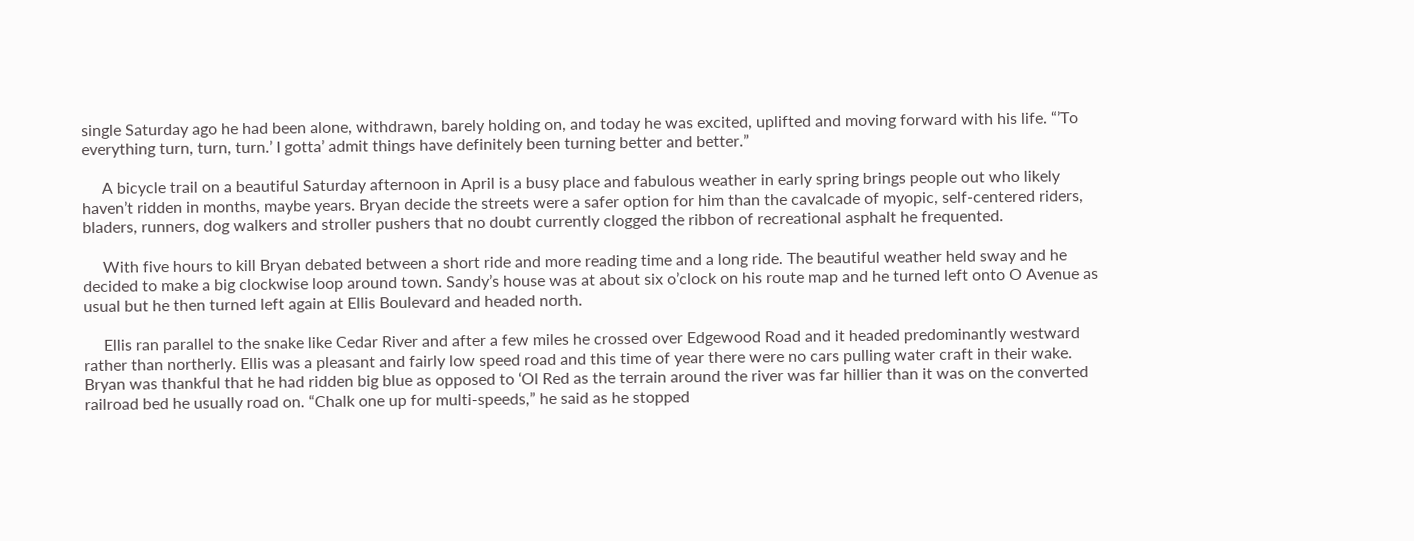single Saturday ago he had been alone, withdrawn, barely holding on, and today he was excited, uplifted and moving forward with his life. “’To everything turn, turn, turn.’ I gotta’ admit things have definitely been turning better and better.”

     A bicycle trail on a beautiful Saturday afternoon in April is a busy place and fabulous weather in early spring brings people out who likely haven’t ridden in months, maybe years. Bryan decide the streets were a safer option for him than the cavalcade of myopic, self-centered riders, bladers, runners, dog walkers and stroller pushers that no doubt currently clogged the ribbon of recreational asphalt he frequented.

     With five hours to kill Bryan debated between a short ride and more reading time and a long ride. The beautiful weather held sway and he decided to make a big clockwise loop around town. Sandy’s house was at about six o’clock on his route map and he turned left onto O Avenue as usual but he then turned left again at Ellis Boulevard and headed north.

     Ellis ran parallel to the snake like Cedar River and after a few miles he crossed over Edgewood Road and it headed predominantly westward rather than northerly. Ellis was a pleasant and fairly low speed road and this time of year there were no cars pulling water craft in their wake. Bryan was thankful that he had ridden big blue as opposed to ‘Ol Red as the terrain around the river was far hillier than it was on the converted railroad bed he usually road on. “Chalk one up for multi-speeds,” he said as he stopped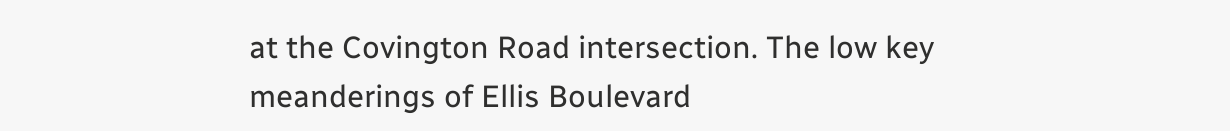at the Covington Road intersection. The low key meanderings of Ellis Boulevard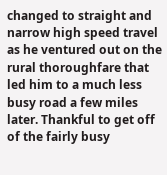changed to straight and narrow high speed travel as he ventured out on the rural thoroughfare that led him to a much less busy road a few miles later. Thankful to get off of the fairly busy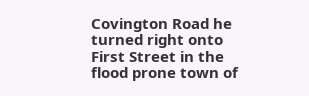Covington Road he turned right onto First Street in the flood prone town of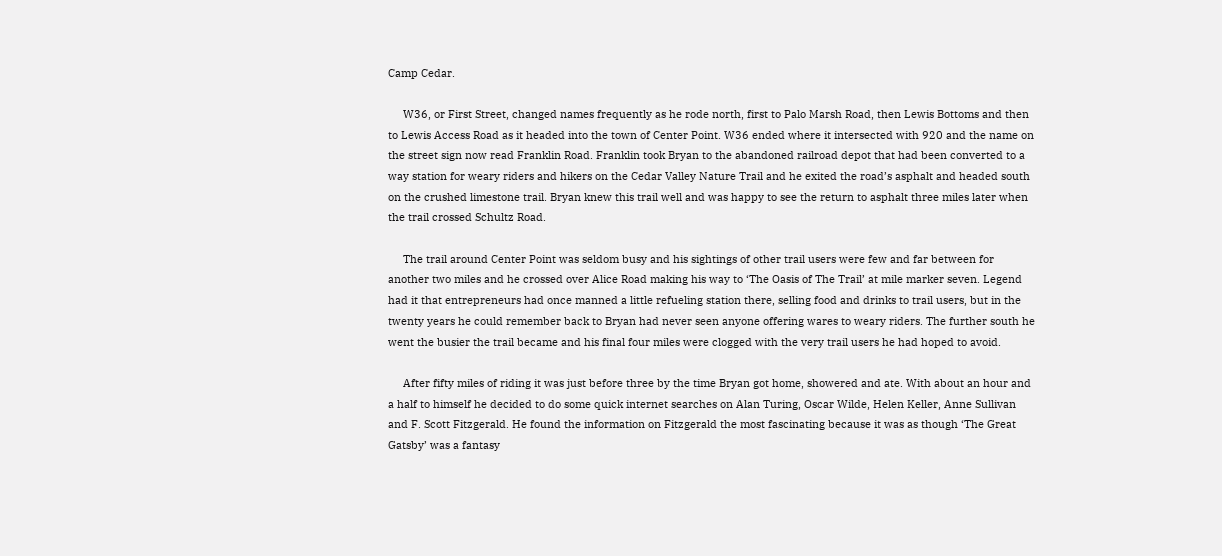Camp Cedar.

     W36, or First Street, changed names frequently as he rode north, first to Palo Marsh Road, then Lewis Bottoms and then to Lewis Access Road as it headed into the town of Center Point. W36 ended where it intersected with 920 and the name on the street sign now read Franklin Road. Franklin took Bryan to the abandoned railroad depot that had been converted to a way station for weary riders and hikers on the Cedar Valley Nature Trail and he exited the road’s asphalt and headed south on the crushed limestone trail. Bryan knew this trail well and was happy to see the return to asphalt three miles later when the trail crossed Schultz Road.

     The trail around Center Point was seldom busy and his sightings of other trail users were few and far between for another two miles and he crossed over Alice Road making his way to ‘The Oasis of The Trail’ at mile marker seven. Legend had it that entrepreneurs had once manned a little refueling station there, selling food and drinks to trail users, but in the twenty years he could remember back to Bryan had never seen anyone offering wares to weary riders. The further south he went the busier the trail became and his final four miles were clogged with the very trail users he had hoped to avoid.

     After fifty miles of riding it was just before three by the time Bryan got home, showered and ate. With about an hour and a half to himself he decided to do some quick internet searches on Alan Turing, Oscar Wilde, Helen Keller, Anne Sullivan and F. Scott Fitzgerald. He found the information on Fitzgerald the most fascinating because it was as though ‘The Great Gatsby’ was a fantasy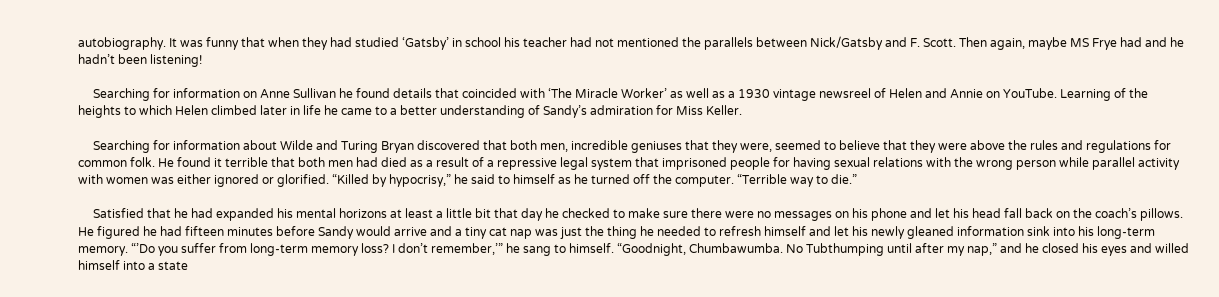autobiography. It was funny that when they had studied ‘Gatsby’ in school his teacher had not mentioned the parallels between Nick/Gatsby and F. Scott. Then again, maybe MS Frye had and he hadn’t been listening!

     Searching for information on Anne Sullivan he found details that coincided with ‘The Miracle Worker’ as well as a 1930 vintage newsreel of Helen and Annie on YouTube. Learning of the heights to which Helen climbed later in life he came to a better understanding of Sandy’s admiration for Miss Keller.

     Searching for information about Wilde and Turing Bryan discovered that both men, incredible geniuses that they were, seemed to believe that they were above the rules and regulations for common folk. He found it terrible that both men had died as a result of a repressive legal system that imprisoned people for having sexual relations with the wrong person while parallel activity with women was either ignored or glorified. “Killed by hypocrisy,” he said to himself as he turned off the computer. “Terrible way to die.”

     Satisfied that he had expanded his mental horizons at least a little bit that day he checked to make sure there were no messages on his phone and let his head fall back on the coach’s pillows. He figured he had fifteen minutes before Sandy would arrive and a tiny cat nap was just the thing he needed to refresh himself and let his newly gleaned information sink into his long-term memory. “’Do you suffer from long-term memory loss? I don’t remember,’” he sang to himself. “Goodnight, Chumbawumba. No Tubthumping until after my nap,” and he closed his eyes and willed himself into a state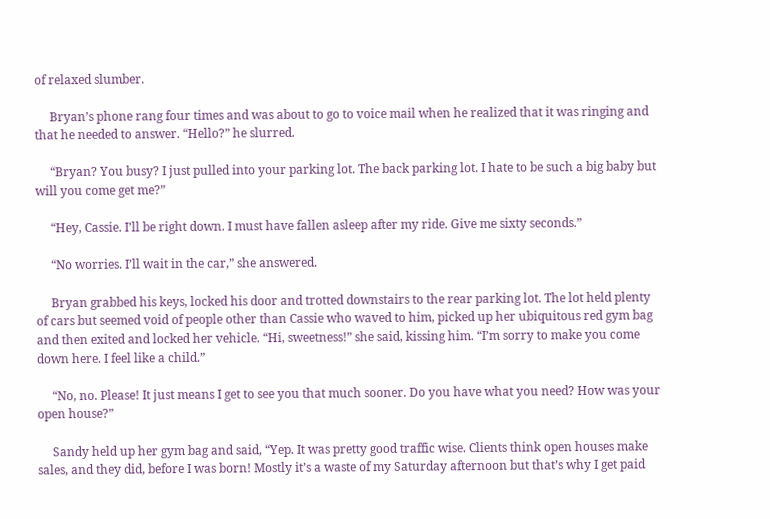of relaxed slumber.

     Bryan’s phone rang four times and was about to go to voice mail when he realized that it was ringing and that he needed to answer. “Hello?” he slurred.

     “Bryan? You busy? I just pulled into your parking lot. The back parking lot. I hate to be such a big baby but will you come get me?”

     “Hey, Cassie. I’ll be right down. I must have fallen asleep after my ride. Give me sixty seconds.”

     “No worries. I’ll wait in the car,” she answered.

     Bryan grabbed his keys, locked his door and trotted downstairs to the rear parking lot. The lot held plenty of cars but seemed void of people other than Cassie who waved to him, picked up her ubiquitous red gym bag and then exited and locked her vehicle. “Hi, sweetness!” she said, kissing him. “I’m sorry to make you come down here. I feel like a child.”

     “No, no. Please! It just means I get to see you that much sooner. Do you have what you need? How was your open house?”

     Sandy held up her gym bag and said, “Yep. It was pretty good traffic wise. Clients think open houses make sales, and they did, before I was born! Mostly it’s a waste of my Saturday afternoon but that’s why I get paid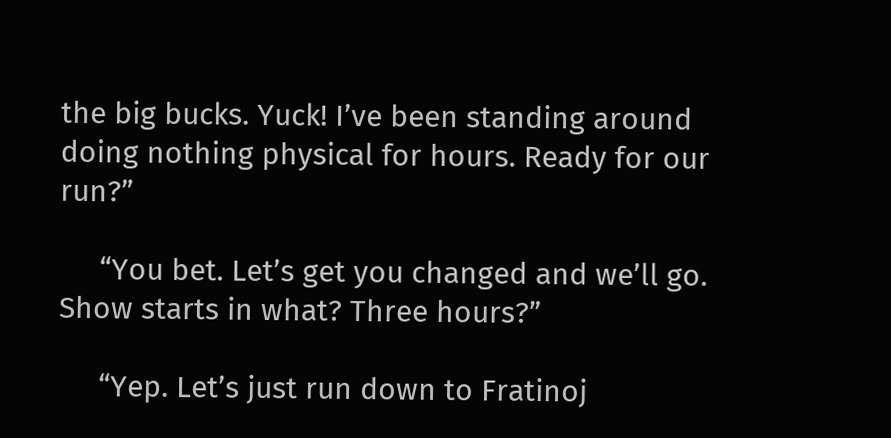the big bucks. Yuck! I’ve been standing around doing nothing physical for hours. Ready for our run?”

     “You bet. Let’s get you changed and we’ll go. Show starts in what? Three hours?”

     “Yep. Let’s just run down to Fratinoj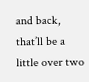and back, that’ll be a little over two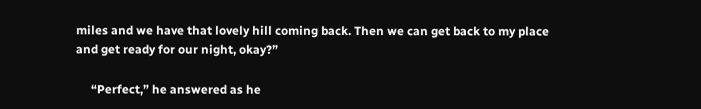miles and we have that lovely hill coming back. Then we can get back to my place and get ready for our night, okay?”

     “Perfect,” he answered as he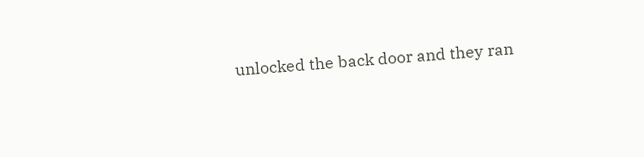unlocked the back door and they ran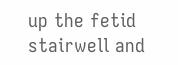up the fetid stairwell and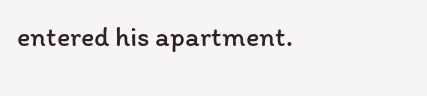entered his apartment.